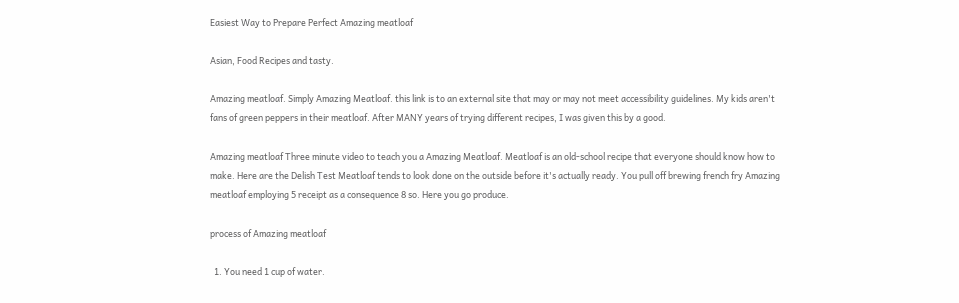Easiest Way to Prepare Perfect Amazing meatloaf

Asian, Food Recipes and tasty.

Amazing meatloaf. Simply Amazing Meatloaf. this link is to an external site that may or may not meet accessibility guidelines. My kids aren't fans of green peppers in their meatloaf. After MANY years of trying different recipes, I was given this by a good.

Amazing meatloaf Three minute video to teach you a Amazing Meatloaf. Meatloaf is an old-school recipe that everyone should know how to make. Here are the Delish Test Meatloaf tends to look done on the outside before it's actually ready. You pull off brewing french fry Amazing meatloaf employing 5 receipt as a consequence 8 so. Here you go produce.

process of Amazing meatloaf

  1. You need 1 cup of water.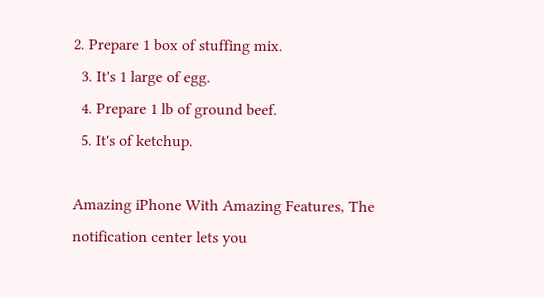2. Prepare 1 box of stuffing mix.
  3. It's 1 large of egg.
  4. Prepare 1 lb of ground beef.
  5. It's of ketchup.

Amazing iPhone With Amazing Features, The notification center lets you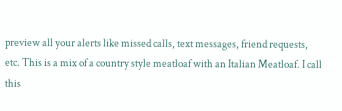preview all your alerts like missed calls, text messages, friend requests, etc. This is a mix of a country style meatloaf with an Italian Meatloaf. I call this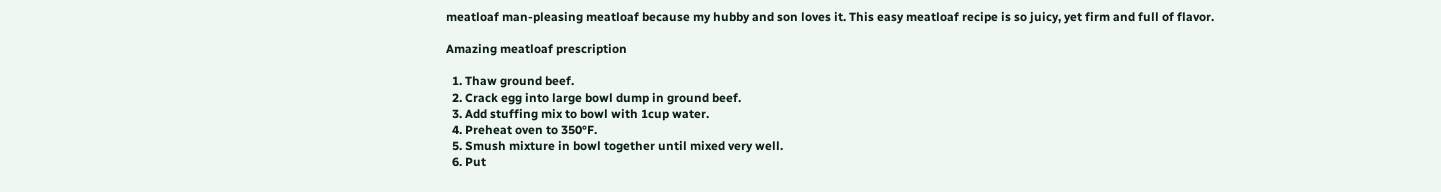meatloaf man-pleasing meatloaf because my hubby and son loves it. This easy meatloaf recipe is so juicy, yet firm and full of flavor.

Amazing meatloaf prescription

  1. Thaw ground beef.
  2. Crack egg into large bowl dump in ground beef.
  3. Add stuffing mix to bowl with 1cup water.
  4. Preheat oven to 350°F.
  5. Smush mixture in bowl together until mixed very well.
  6. Put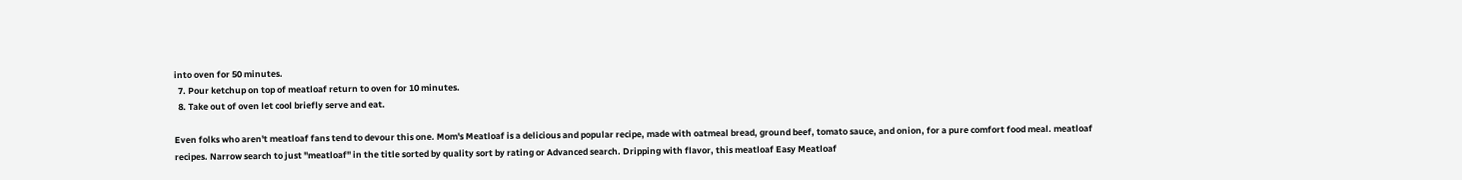into oven for 50 minutes.
  7. Pour ketchup on top of meatloaf return to oven for 10 minutes.
  8. Take out of oven let cool briefly serve and eat.

Even folks who aren't meatloaf fans tend to devour this one. Mom's Meatloaf is a delicious and popular recipe, made with oatmeal bread, ground beef, tomato sauce, and onion, for a pure comfort food meal. meatloaf recipes. Narrow search to just "meatloaf" in the title sorted by quality sort by rating or Advanced search. Dripping with flavor, this meatloaf Easy Meatloaf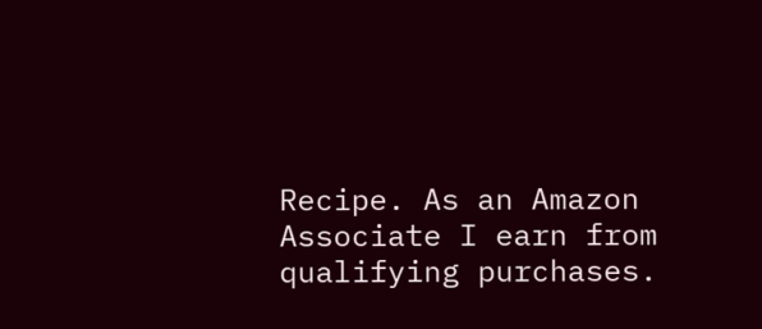Recipe. As an Amazon Associate I earn from qualifying purchases.